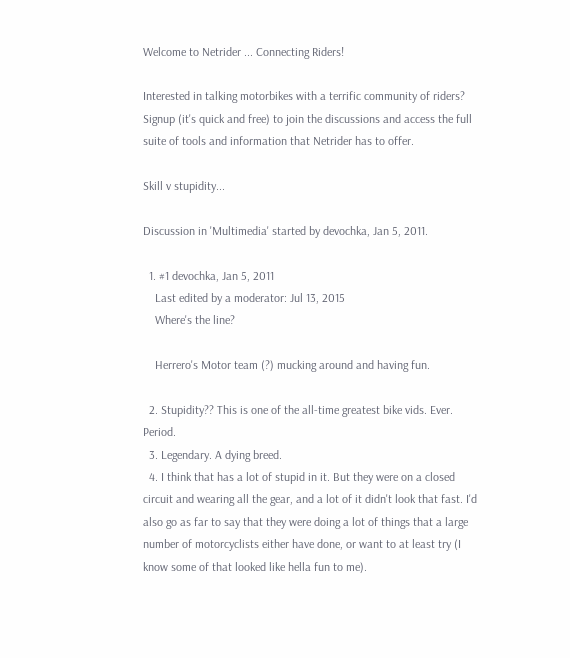Welcome to Netrider ... Connecting Riders!

Interested in talking motorbikes with a terrific community of riders?
Signup (it's quick and free) to join the discussions and access the full suite of tools and information that Netrider has to offer.

Skill v stupidity...

Discussion in 'Multimedia' started by devochka, Jan 5, 2011.

  1. #1 devochka, Jan 5, 2011
    Last edited by a moderator: Jul 13, 2015
    Where's the line?

    Herrero's Motor team (?) mucking around and having fun.

  2. Stupidity?? This is one of the all-time greatest bike vids. Ever. Period.
  3. Legendary. A dying breed.
  4. I think that has a lot of stupid in it. But they were on a closed circuit and wearing all the gear, and a lot of it didn't look that fast. I'd also go as far to say that they were doing a lot of things that a large number of motorcyclists either have done, or want to at least try (I know some of that looked like hella fun to me).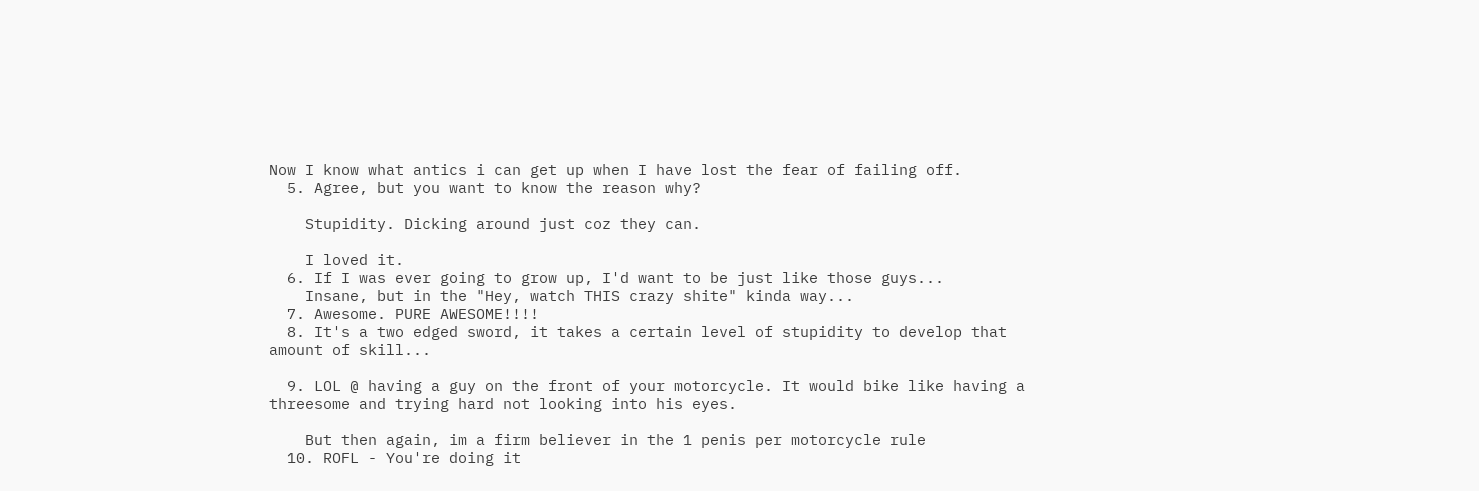Now I know what antics i can get up when I have lost the fear of failing off.
  5. Agree, but you want to know the reason why?

    Stupidity. Dicking around just coz they can.

    I loved it.
  6. If I was ever going to grow up, I'd want to be just like those guys...
    Insane, but in the "Hey, watch THIS crazy shite" kinda way...
  7. Awesome. PURE AWESOME!!!!
  8. It's a two edged sword, it takes a certain level of stupidity to develop that amount of skill...

  9. LOL @ having a guy on the front of your motorcycle. It would bike like having a threesome and trying hard not looking into his eyes.

    But then again, im a firm believer in the 1 penis per motorcycle rule
  10. ROFL - You're doing it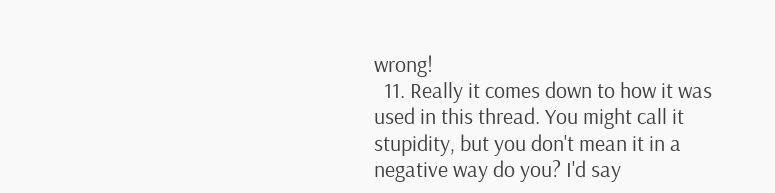wrong!
  11. Really it comes down to how it was used in this thread. You might call it stupidity, but you don't mean it in a negative way do you? I'd say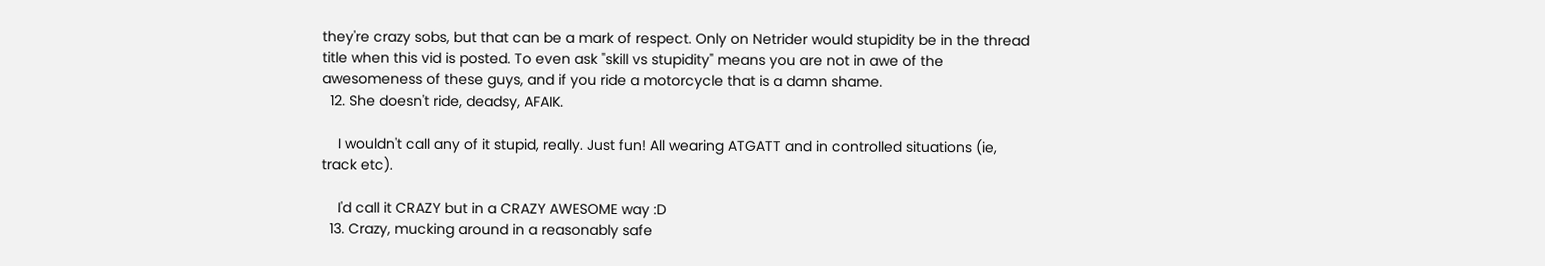they're crazy sobs, but that can be a mark of respect. Only on Netrider would stupidity be in the thread title when this vid is posted. To even ask "skill vs stupidity" means you are not in awe of the awesomeness of these guys, and if you ride a motorcycle that is a damn shame.
  12. She doesn't ride, deadsy, AFAIK.

    I wouldn't call any of it stupid, really. Just fun! All wearing ATGATT and in controlled situations (ie, track etc).

    I'd call it CRAZY but in a CRAZY AWESOME way :D
  13. Crazy, mucking around in a reasonably safe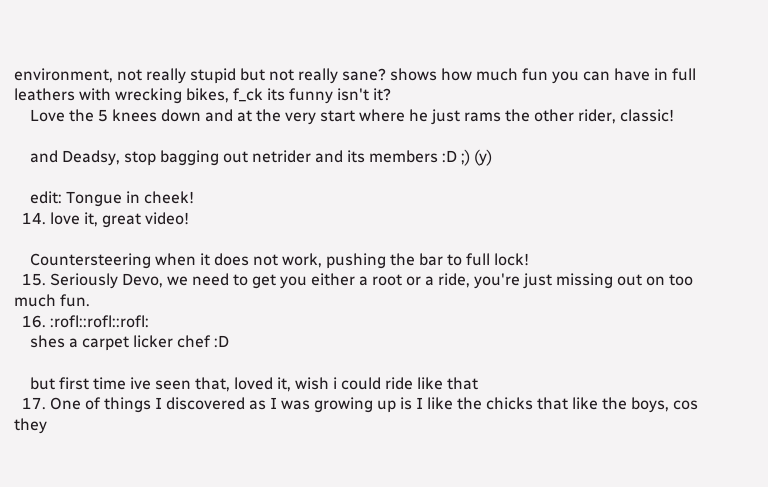environment, not really stupid but not really sane? shows how much fun you can have in full leathers with wrecking bikes, f_ck its funny isn't it?
    Love the 5 knees down and at the very start where he just rams the other rider, classic!

    and Deadsy, stop bagging out netrider and its members :D ;) (y)

    edit: Tongue in cheek!
  14. love it, great video!

    Countersteering when it does not work, pushing the bar to full lock!
  15. Seriously Devo, we need to get you either a root or a ride, you're just missing out on too much fun.
  16. :rofl::rofl::rofl:
    shes a carpet licker chef :D

    but first time ive seen that, loved it, wish i could ride like that
  17. One of things I discovered as I was growing up is I like the chicks that like the boys, cos they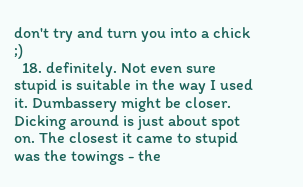don't try and turn you into a chick ;)
  18. definitely. Not even sure stupid is suitable in the way I used it. Dumbassery might be closer. Dicking around is just about spot on. The closest it came to stupid was the towings - the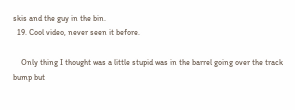skis and the guy in the bin.
  19. Cool video, never seen it before.

    Only thing I thought was a little stupid was in the barrel going over the track bump but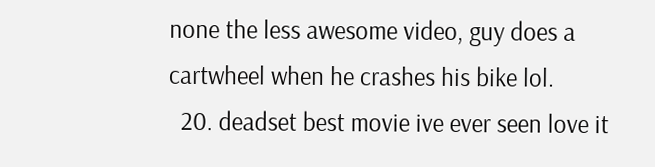none the less awesome video, guy does a cartwheel when he crashes his bike lol.
  20. deadset best movie ive ever seen love it